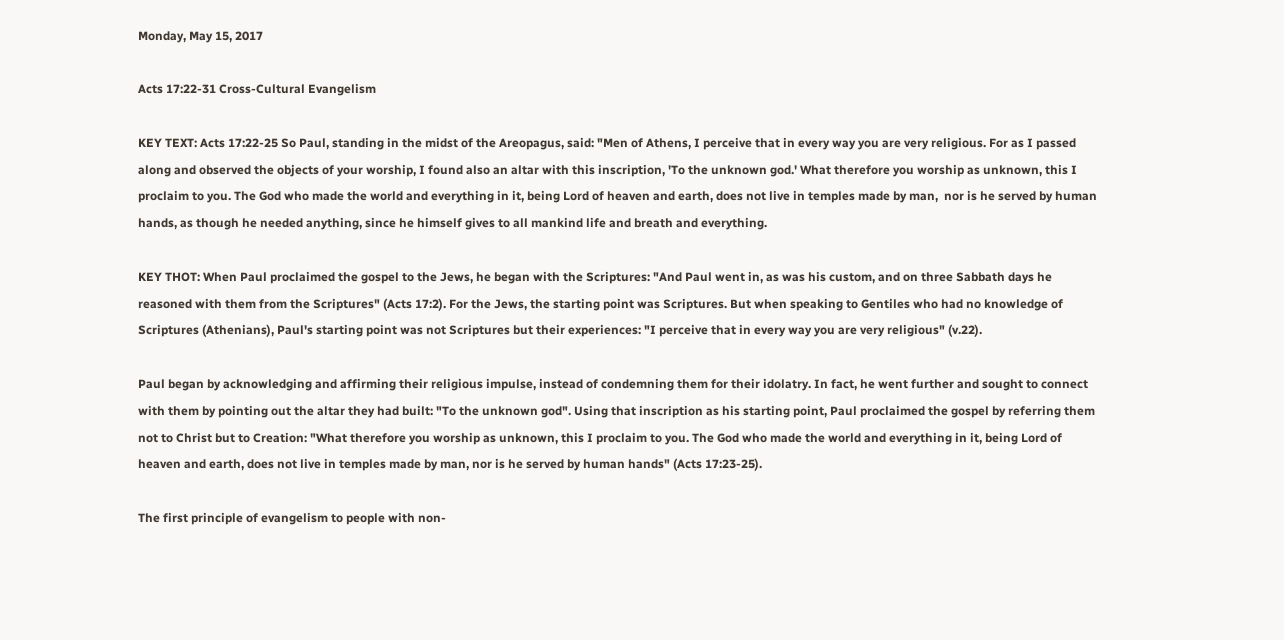Monday, May 15, 2017

Acts 17:22-31 Cross-Cultural Evangelism

KEY TEXT: Acts 17:22-25 So Paul, standing in the midst of the Areopagus, said: "Men of Athens, I perceive that in every way you are very religious. For as I passed along and observed the objects of your worship, I found also an altar with this inscription, 'To the unknown god.' What therefore you worship as unknown, this I proclaim to you. The God who made the world and everything in it, being Lord of heaven and earth, does not live in temples made by man,  nor is he served by human hands, as though he needed anything, since he himself gives to all mankind life and breath and everything.

KEY THOT: When Paul proclaimed the gospel to the Jews, he began with the Scriptures: "And Paul went in, as was his custom, and on three Sabbath days he reasoned with them from the Scriptures" (Acts 17:2). For the Jews, the starting point was Scriptures. But when speaking to Gentiles who had no knowledge of Scriptures (Athenians), Paul's starting point was not Scriptures but their experiences: "I perceive that in every way you are very religious" (v.22).

Paul began by acknowledging and affirming their religious impulse, instead of condemning them for their idolatry. In fact, he went further and sought to connect with them by pointing out the altar they had built: "To the unknown god". Using that inscription as his starting point, Paul proclaimed the gospel by referring them not to Christ but to Creation: "What therefore you worship as unknown, this I proclaim to you. The God who made the world and everything in it, being Lord of heaven and earth, does not live in temples made by man, nor is he served by human hands" (Acts 17:23-25).

The first principle of evangelism to people with non-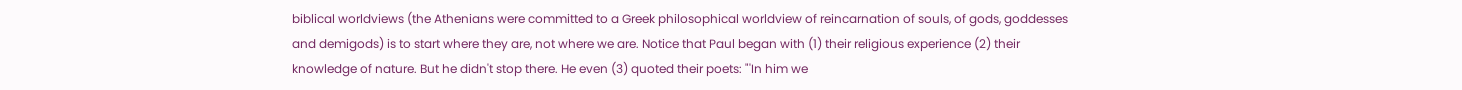biblical worldviews (the Athenians were committed to a Greek philosophical worldview of reincarnation of souls, of gods, goddesses and demigods) is to start where they are, not where we are. Notice that Paul began with (1) their religious experience (2) their knowledge of nature. But he didn't stop there. He even (3) quoted their poets: "'In him we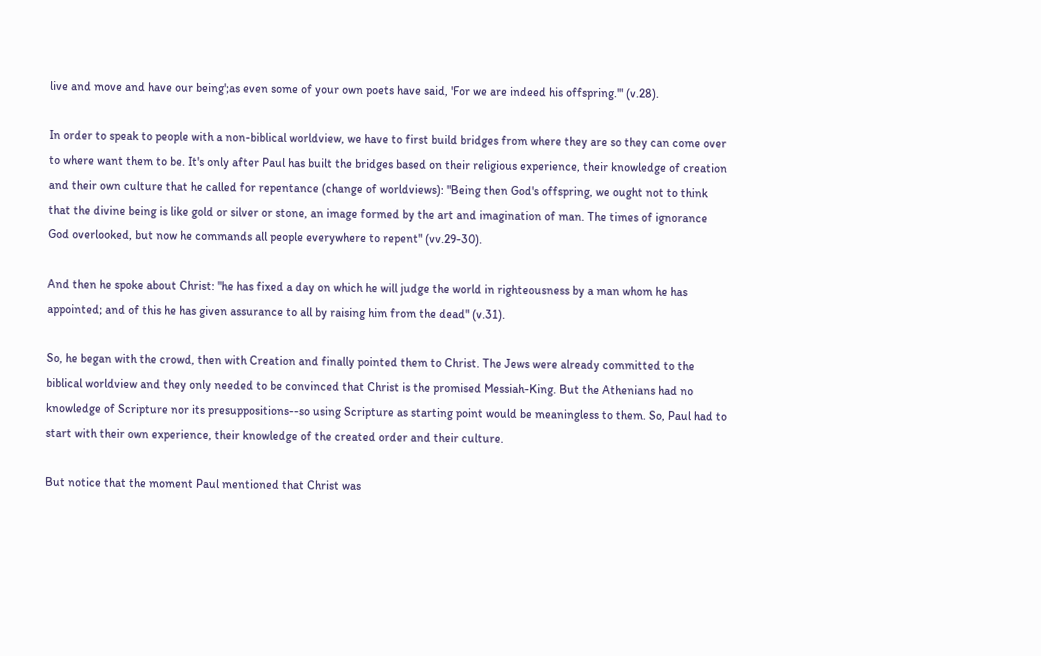live and move and have our being';as even some of your own poets have said, 'For we are indeed his offspring.'" (v.28).

In order to speak to people with a non-biblical worldview, we have to first build bridges from where they are so they can come over to where want them to be. It's only after Paul has built the bridges based on their religious experience, their knowledge of creation and their own culture that he called for repentance (change of worldviews): "Being then God's offspring, we ought not to think that the divine being is like gold or silver or stone, an image formed by the art and imagination of man. The times of ignorance God overlooked, but now he commands all people everywhere to repent" (vv.29-30).

And then he spoke about Christ: "he has fixed a day on which he will judge the world in righteousness by a man whom he has appointed; and of this he has given assurance to all by raising him from the dead" (v.31).

So, he began with the crowd, then with Creation and finally pointed them to Christ. The Jews were already committed to the biblical worldview and they only needed to be convinced that Christ is the promised Messiah-King. But the Athenians had no knowledge of Scripture nor its presuppositions--so using Scripture as starting point would be meaningless to them. So, Paul had to start with their own experience, their knowledge of the created order and their culture.

But notice that the moment Paul mentioned that Christ was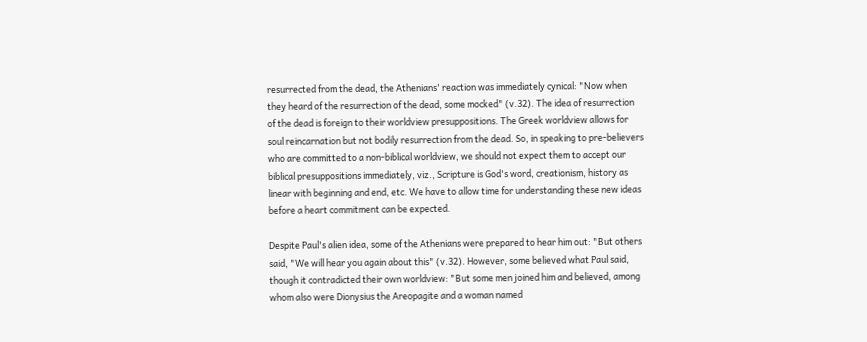resurrected from the dead, the Athenians' reaction was immediately cynical: "Now when they heard of the resurrection of the dead, some mocked" (v.32). The idea of resurrection of the dead is foreign to their worldview presuppositions. The Greek worldview allows for soul reincarnation but not bodily resurrection from the dead. So, in speaking to pre-believers who are committed to a non-biblical worldview, we should not expect them to accept our biblical presuppositions immediately, viz., Scripture is God's word, creationism, history as linear with beginning and end, etc. We have to allow time for understanding these new ideas before a heart commitment can be expected.

Despite Paul's alien idea, some of the Athenians were prepared to hear him out: "But others said, "We will hear you again about this" (v.32). However, some believed what Paul said, though it contradicted their own worldview: "But some men joined him and believed, among whom also were Dionysius the Areopagite and a woman named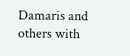Damaris and others with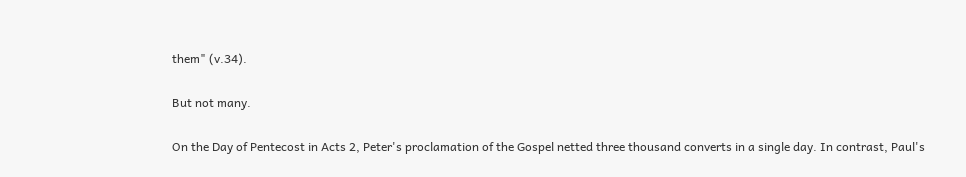them" (v.34).

But not many.

On the Day of Pentecost in Acts 2, Peter's proclamation of the Gospel netted three thousand converts in a single day. In contrast, Paul's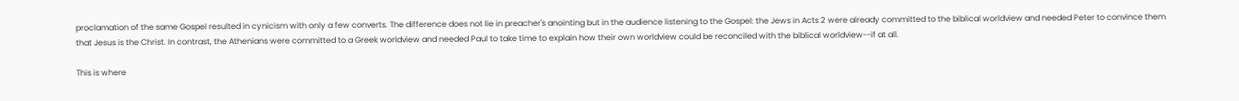proclamation of the same Gospel resulted in cynicism with only a few converts. The difference does not lie in preacher's anointing but in the audience listening to the Gospel: the Jews in Acts 2 were already committed to the biblical worldview and needed Peter to convince them that Jesus is the Christ. In contrast, the Athenians were committed to a Greek worldview and needed Paul to take time to explain how their own worldview could be reconciled with the biblical worldview--if at all.

This is where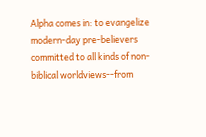Alpha comes in: to evangelize modern-day pre-believers committed to all kinds of non-biblical worldviews--from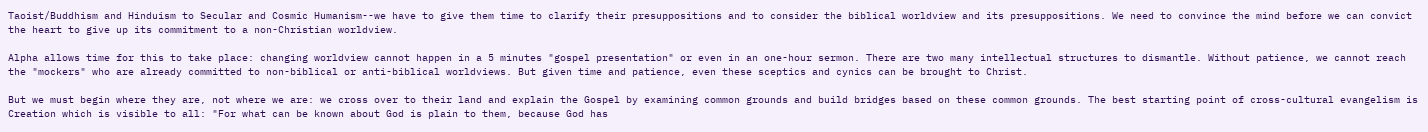Taoist/Buddhism and Hinduism to Secular and Cosmic Humanism--we have to give them time to clarify their presuppositions and to consider the biblical worldview and its presuppositions. We need to convince the mind before we can convict the heart to give up its commitment to a non-Christian worldview.

Alpha allows time for this to take place: changing worldview cannot happen in a 5 minutes "gospel presentation" or even in an one-hour sermon. There are two many intellectual structures to dismantle. Without patience, we cannot reach the "mockers" who are already committed to non-biblical or anti-biblical worldviews. But given time and patience, even these sceptics and cynics can be brought to Christ.

But we must begin where they are, not where we are: we cross over to their land and explain the Gospel by examining common grounds and build bridges based on these common grounds. The best starting point of cross-cultural evangelism is Creation which is visible to all: "For what can be known about God is plain to them, because God has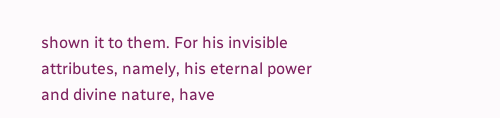shown it to them. For his invisible attributes, namely, his eternal power and divine nature, have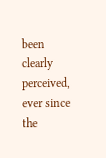been clearly perceived, ever since the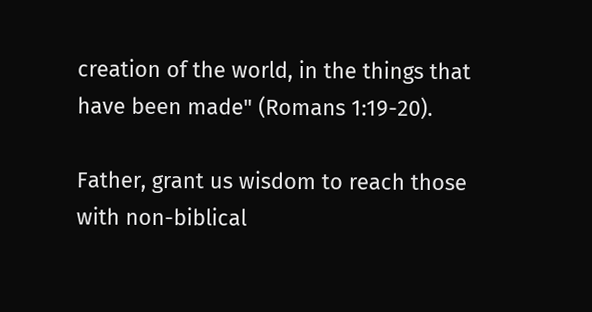creation of the world, in the things that have been made" (Romans 1:19-20).

Father, grant us wisdom to reach those with non-biblical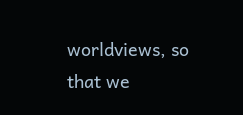worldviews, so that we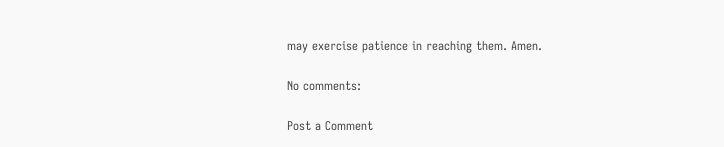may exercise patience in reaching them. Amen.

No comments:

Post a Comment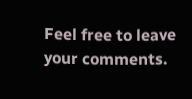Feel free to leave your comments.